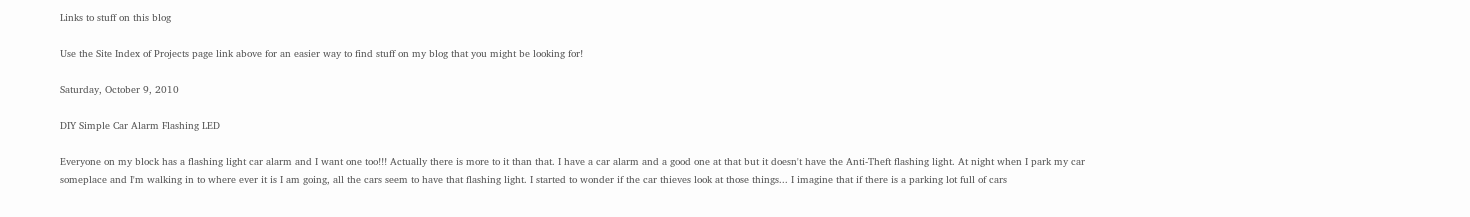Links to stuff on this blog

Use the Site Index of Projects page link above for an easier way to find stuff on my blog that you might be looking for!

Saturday, October 9, 2010

DIY Simple Car Alarm Flashing LED

Everyone on my block has a flashing light car alarm and I want one too!!! Actually there is more to it than that. I have a car alarm and a good one at that but it doesn't have the Anti-Theft flashing light. At night when I park my car someplace and I'm walking in to where ever it is I am going, all the cars seem to have that flashing light. I started to wonder if the car thieves look at those things... I imagine that if there is a parking lot full of cars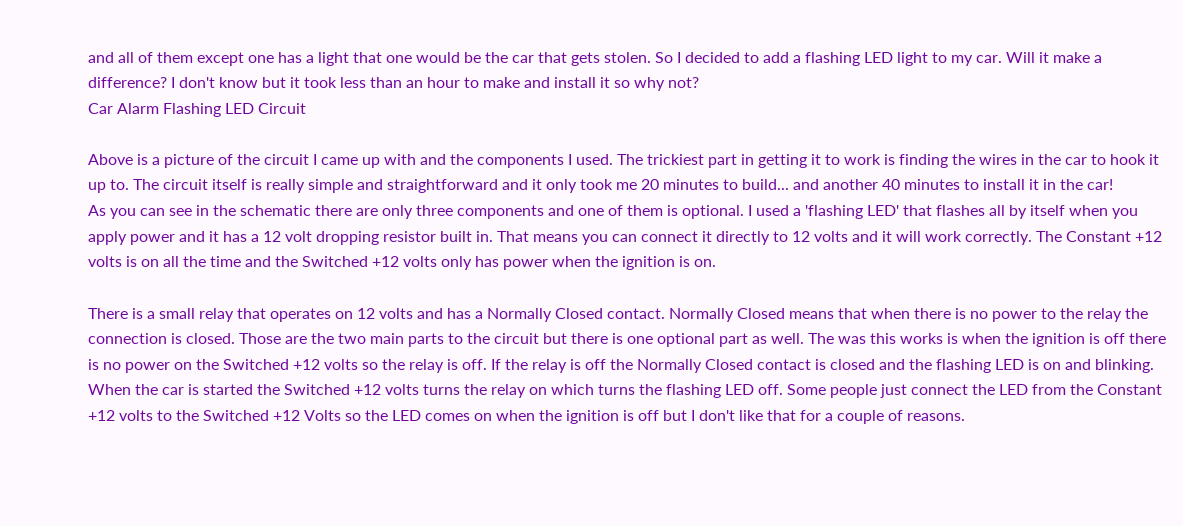and all of them except one has a light that one would be the car that gets stolen. So I decided to add a flashing LED light to my car. Will it make a difference? I don't know but it took less than an hour to make and install it so why not?
Car Alarm Flashing LED Circuit

Above is a picture of the circuit I came up with and the components I used. The trickiest part in getting it to work is finding the wires in the car to hook it up to. The circuit itself is really simple and straightforward and it only took me 20 minutes to build... and another 40 minutes to install it in the car!
As you can see in the schematic there are only three components and one of them is optional. I used a 'flashing LED' that flashes all by itself when you apply power and it has a 12 volt dropping resistor built in. That means you can connect it directly to 12 volts and it will work correctly. The Constant +12 volts is on all the time and the Switched +12 volts only has power when the ignition is on.

There is a small relay that operates on 12 volts and has a Normally Closed contact. Normally Closed means that when there is no power to the relay the connection is closed. Those are the two main parts to the circuit but there is one optional part as well. The was this works is when the ignition is off there is no power on the Switched +12 volts so the relay is off. If the relay is off the Normally Closed contact is closed and the flashing LED is on and blinking. When the car is started the Switched +12 volts turns the relay on which turns the flashing LED off. Some people just connect the LED from the Constant +12 volts to the Switched +12 Volts so the LED comes on when the ignition is off but I don't like that for a couple of reasons.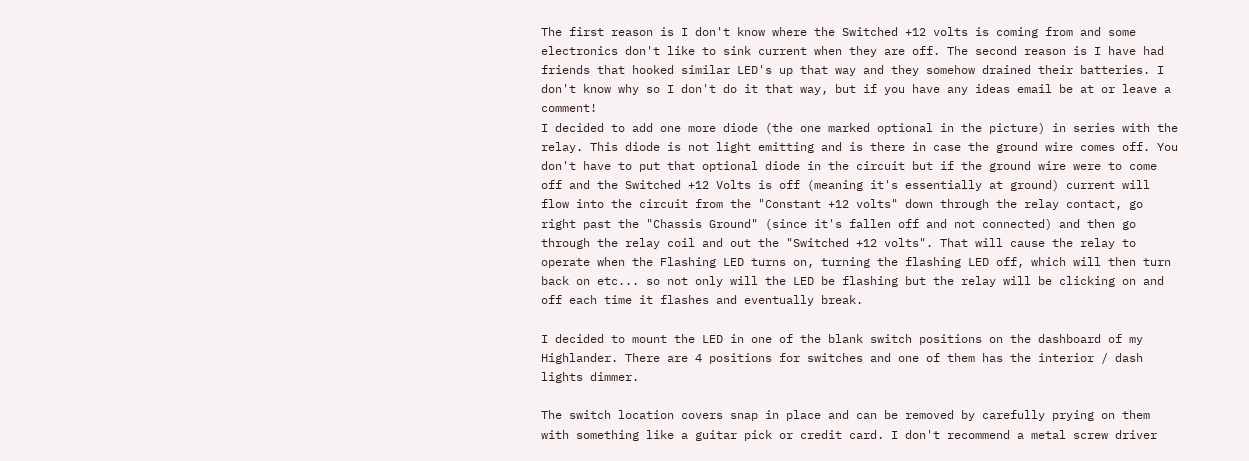The first reason is I don't know where the Switched +12 volts is coming from and some electronics don't like to sink current when they are off. The second reason is I have had friends that hooked similar LED's up that way and they somehow drained their batteries. I don't know why so I don't do it that way, but if you have any ideas email be at or leave a comment!
I decided to add one more diode (the one marked optional in the picture) in series with the relay. This diode is not light emitting and is there in case the ground wire comes off. You don't have to put that optional diode in the circuit but if the ground wire were to come off and the Switched +12 Volts is off (meaning it's essentially at ground) current will flow into the circuit from the "Constant +12 volts" down through the relay contact, go right past the "Chassis Ground" (since it's fallen off and not connected) and then go through the relay coil and out the "Switched +12 volts". That will cause the relay to operate when the Flashing LED turns on, turning the flashing LED off, which will then turn back on etc... so not only will the LED be flashing but the relay will be clicking on and off each time it flashes and eventually break.

I decided to mount the LED in one of the blank switch positions on the dashboard of my Highlander. There are 4 positions for switches and one of them has the interior / dash lights dimmer.

The switch location covers snap in place and can be removed by carefully prying on them with something like a guitar pick or credit card. I don't recommend a metal screw driver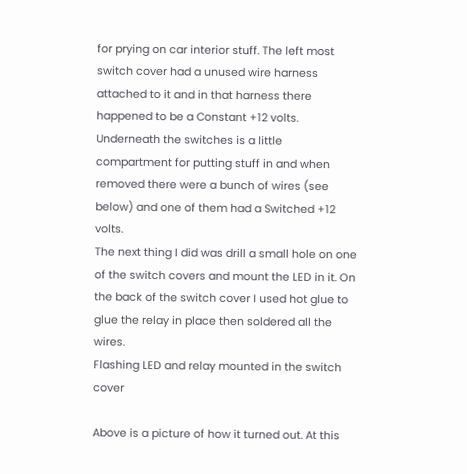for prying on car interior stuff. The left most switch cover had a unused wire harness attached to it and in that harness there happened to be a Constant +12 volts. Underneath the switches is a little compartment for putting stuff in and when removed there were a bunch of wires (see below) and one of them had a Switched +12 volts.
The next thing I did was drill a small hole on one of the switch covers and mount the LED in it. On the back of the switch cover I used hot glue to glue the relay in place then soldered all the wires.
Flashing LED and relay mounted in the switch cover

Above is a picture of how it turned out. At this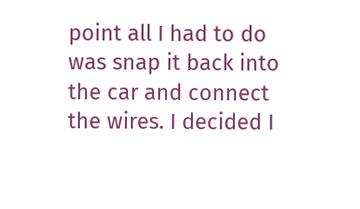point all I had to do was snap it back into the car and connect the wires. I decided I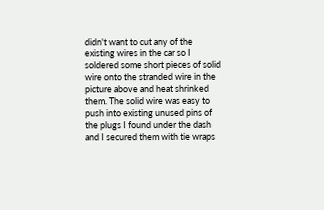didn't want to cut any of the existing wires in the car so I soldered some short pieces of solid wire onto the stranded wire in the picture above and heat shrinked them. The solid wire was easy to push into existing unused pins of the plugs I found under the dash and I secured them with tie wraps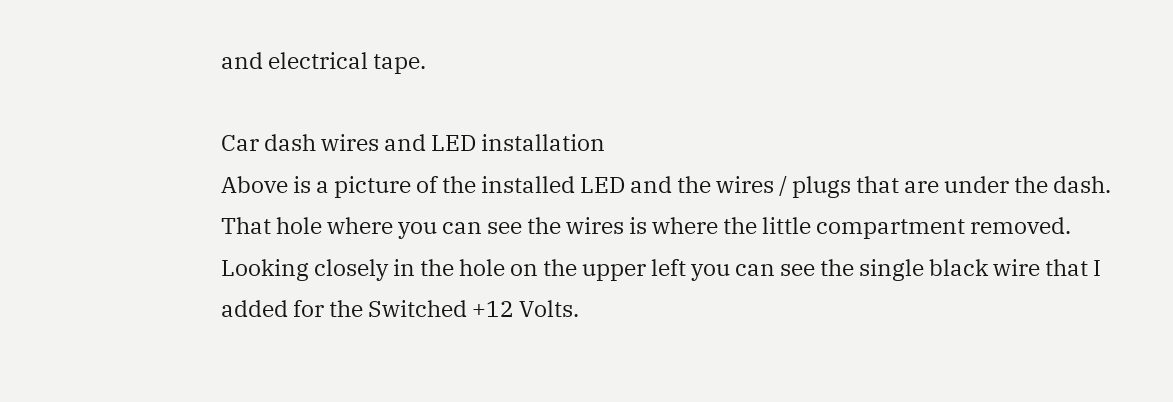and electrical tape.

Car dash wires and LED installation
Above is a picture of the installed LED and the wires / plugs that are under the dash. That hole where you can see the wires is where the little compartment removed. Looking closely in the hole on the upper left you can see the single black wire that I added for the Switched +12 Volts.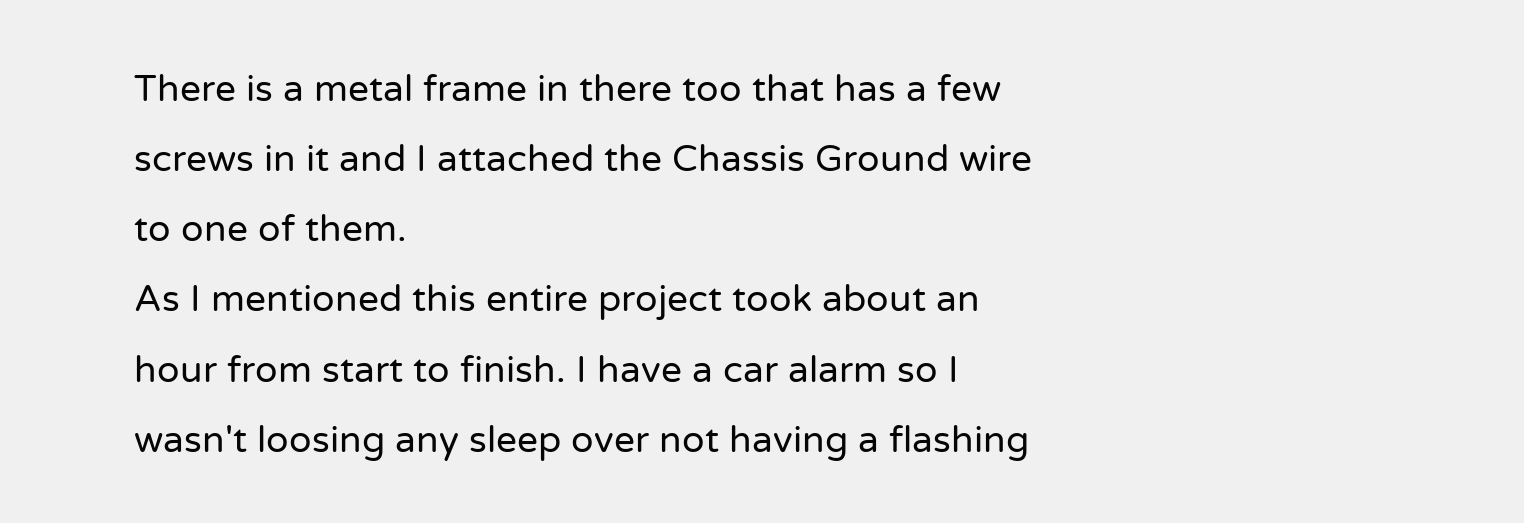There is a metal frame in there too that has a few screws in it and I attached the Chassis Ground wire to one of them.
As I mentioned this entire project took about an hour from start to finish. I have a car alarm so I wasn't loosing any sleep over not having a flashing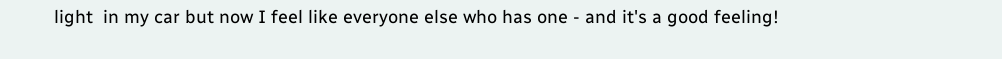light  in my car but now I feel like everyone else who has one - and it's a good feeling!